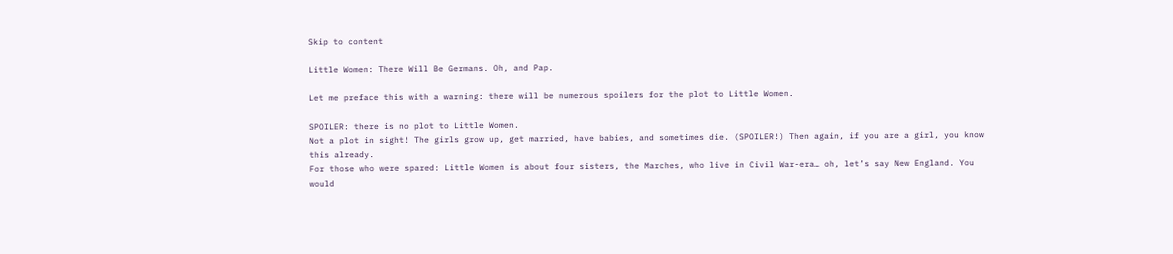Skip to content

Little Women: There Will Be Germans. Oh, and Pap.

Let me preface this with a warning: there will be numerous spoilers for the plot to Little Women.

SPOILER: there is no plot to Little Women.
Not a plot in sight! The girls grow up, get married, have babies, and sometimes die. (SPOILER!) Then again, if you are a girl, you know this already.
For those who were spared: Little Women is about four sisters, the Marches, who live in Civil War-era… oh, let’s say New England. You would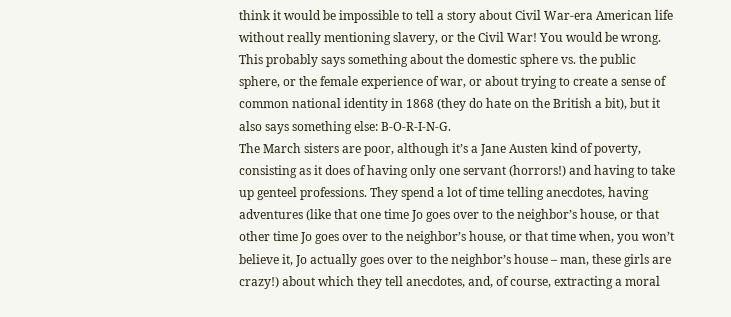think it would be impossible to tell a story about Civil War-era American life without really mentioning slavery, or the Civil War! You would be wrong. This probably says something about the domestic sphere vs. the public sphere, or the female experience of war, or about trying to create a sense of common national identity in 1868 (they do hate on the British a bit), but it also says something else: B-O-R-I-N-G.
The March sisters are poor, although it’s a Jane Austen kind of poverty, consisting as it does of having only one servant (horrors!) and having to take up genteel professions. They spend a lot of time telling anecdotes, having adventures (like that one time Jo goes over to the neighbor’s house, or that other time Jo goes over to the neighbor’s house, or that time when, you won’t believe it, Jo actually goes over to the neighbor’s house – man, these girls are crazy!) about which they tell anecdotes, and, of course, extracting a moral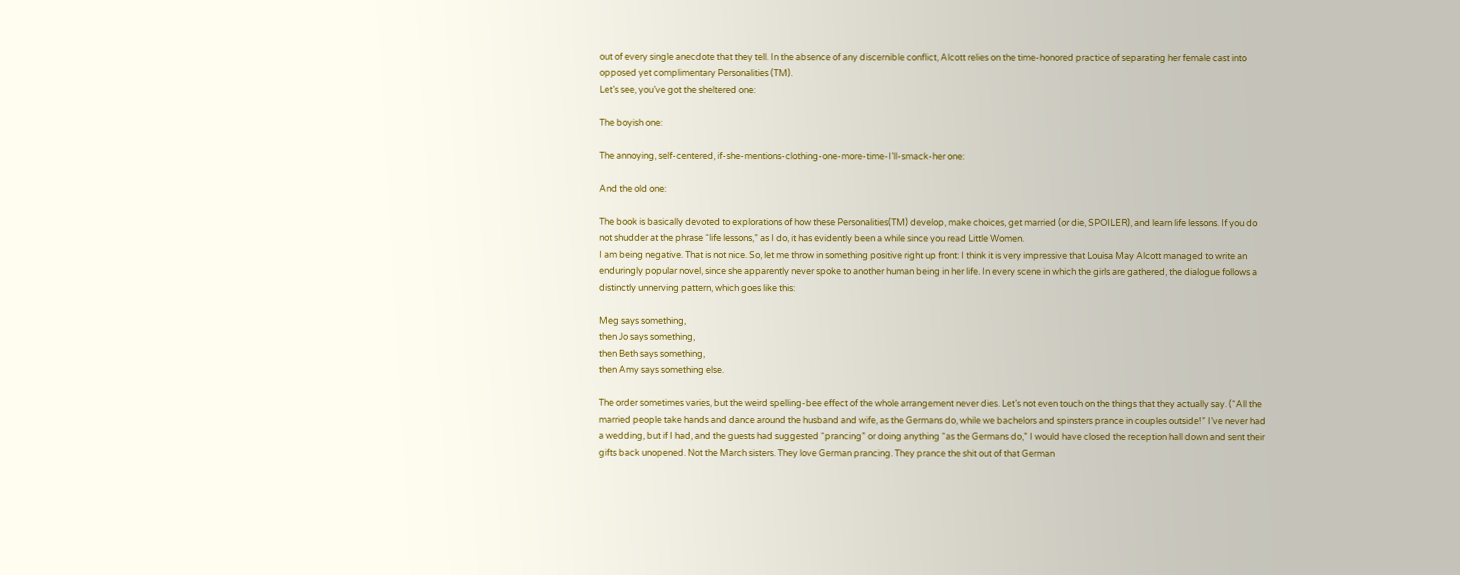out of every single anecdote that they tell. In the absence of any discernible conflict, Alcott relies on the time-honored practice of separating her female cast into opposed yet complimentary Personalities (TM).
Let’s see, you’ve got the sheltered one:

The boyish one:

The annoying, self-centered, if-she-mentions-clothing-one-more-time-I’ll-smack-her one:

And the old one:

The book is basically devoted to explorations of how these Personalities(TM) develop, make choices, get married (or die, SPOILER), and learn life lessons. If you do not shudder at the phrase “life lessons,” as I do, it has evidently been a while since you read Little Women.
I am being negative. That is not nice. So, let me throw in something positive right up front: I think it is very impressive that Louisa May Alcott managed to write an enduringly popular novel, since she apparently never spoke to another human being in her life. In every scene in which the girls are gathered, the dialogue follows a distinctly unnerving pattern, which goes like this:

Meg says something,
then Jo says something,
then Beth says something,
then Amy says something else.

The order sometimes varies, but the weird spelling-bee effect of the whole arrangement never dies. Let’s not even touch on the things that they actually say. (“All the married people take hands and dance around the husband and wife, as the Germans do, while we bachelors and spinsters prance in couples outside!” I’ve never had a wedding, but if I had, and the guests had suggested “prancing” or doing anything “as the Germans do,” I would have closed the reception hall down and sent their gifts back unopened. Not the March sisters. They love German prancing. They prance the shit out of that German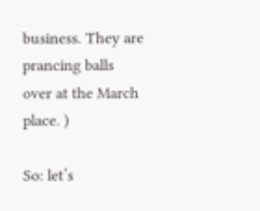business. They are prancing balls over at the March place. )

So: let’s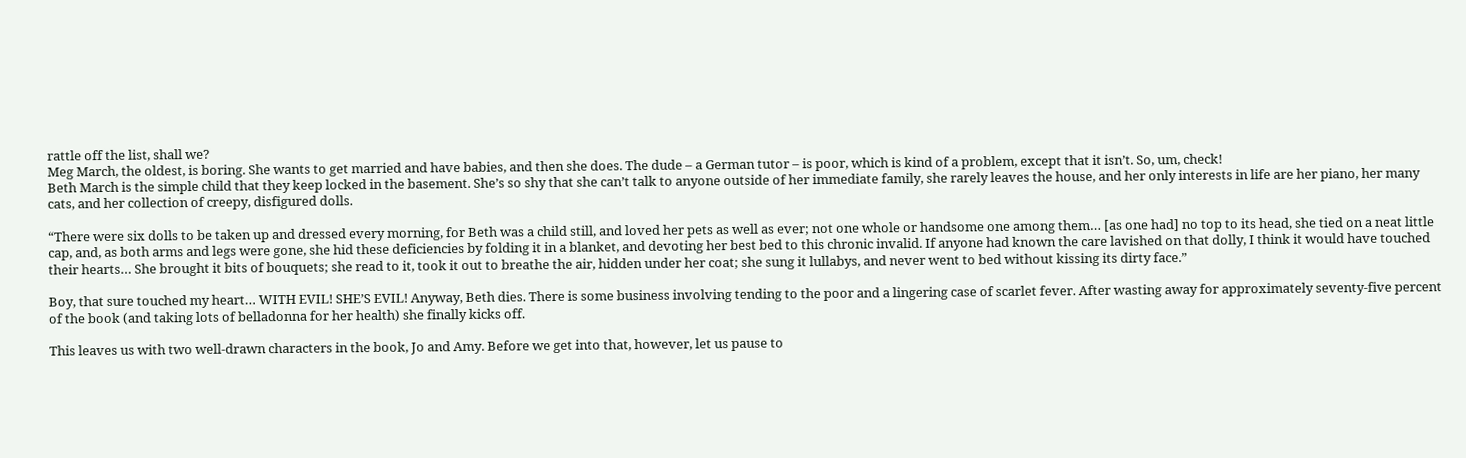rattle off the list, shall we?
Meg March, the oldest, is boring. She wants to get married and have babies, and then she does. The dude – a German tutor – is poor, which is kind of a problem, except that it isn’t. So, um, check!
Beth March is the simple child that they keep locked in the basement. She’s so shy that she can’t talk to anyone outside of her immediate family, she rarely leaves the house, and her only interests in life are her piano, her many cats, and her collection of creepy, disfigured dolls.

“There were six dolls to be taken up and dressed every morning, for Beth was a child still, and loved her pets as well as ever; not one whole or handsome one among them… [as one had] no top to its head, she tied on a neat little cap, and, as both arms and legs were gone, she hid these deficiencies by folding it in a blanket, and devoting her best bed to this chronic invalid. If anyone had known the care lavished on that dolly, I think it would have touched their hearts… She brought it bits of bouquets; she read to it, took it out to breathe the air, hidden under her coat; she sung it lullabys, and never went to bed without kissing its dirty face.”

Boy, that sure touched my heart… WITH EVIL! SHE’S EVIL! Anyway, Beth dies. There is some business involving tending to the poor and a lingering case of scarlet fever. After wasting away for approximately seventy-five percent of the book (and taking lots of belladonna for her health) she finally kicks off.

This leaves us with two well-drawn characters in the book, Jo and Amy. Before we get into that, however, let us pause to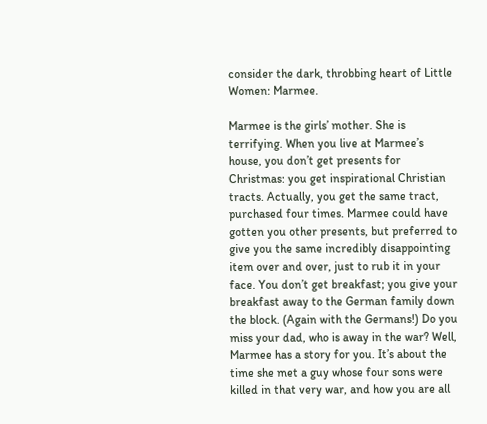consider the dark, throbbing heart of Little Women: Marmee.

Marmee is the girls’ mother. She is terrifying. When you live at Marmee’s house, you don’t get presents for Christmas: you get inspirational Christian tracts. Actually, you get the same tract, purchased four times. Marmee could have gotten you other presents, but preferred to give you the same incredibly disappointing item over and over, just to rub it in your face. You don’t get breakfast; you give your breakfast away to the German family down the block. (Again with the Germans!) Do you miss your dad, who is away in the war? Well, Marmee has a story for you. It’s about the time she met a guy whose four sons were killed in that very war, and how you are all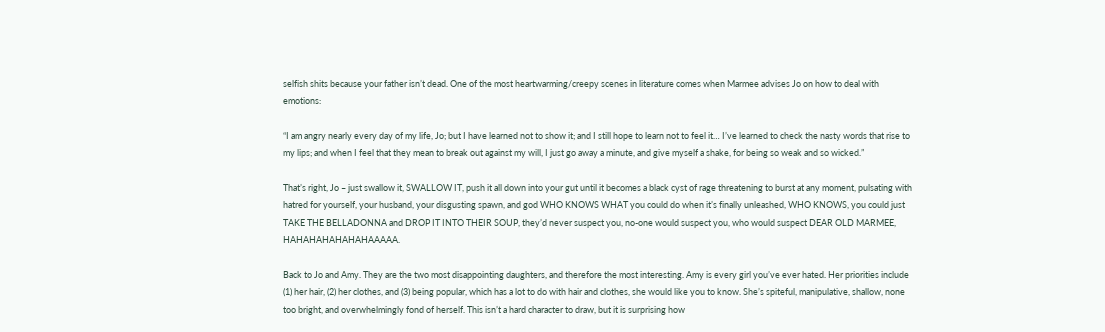selfish shits because your father isn’t dead. One of the most heartwarming/creepy scenes in literature comes when Marmee advises Jo on how to deal with emotions:

“I am angry nearly every day of my life, Jo; but I have learned not to show it; and I still hope to learn not to feel it… I’ve learned to check the nasty words that rise to my lips; and when I feel that they mean to break out against my will, I just go away a minute, and give myself a shake, for being so weak and so wicked.”

That’s right, Jo – just swallow it, SWALLOW IT, push it all down into your gut until it becomes a black cyst of rage threatening to burst at any moment, pulsating with hatred for yourself, your husband, your disgusting spawn, and god WHO KNOWS WHAT you could do when it’s finally unleashed, WHO KNOWS, you could just TAKE THE BELLADONNA and DROP IT INTO THEIR SOUP, they’d never suspect you, no-one would suspect you, who would suspect DEAR OLD MARMEE, HAHAHAHAHAHAHAAAAA.

Back to Jo and Amy. They are the two most disappointing daughters, and therefore the most interesting. Amy is every girl you’ve ever hated. Her priorities include (1) her hair, (2) her clothes, and (3) being popular, which has a lot to do with hair and clothes, she would like you to know. She’s spiteful, manipulative, shallow, none too bright, and overwhelmingly fond of herself. This isn’t a hard character to draw, but it is surprising how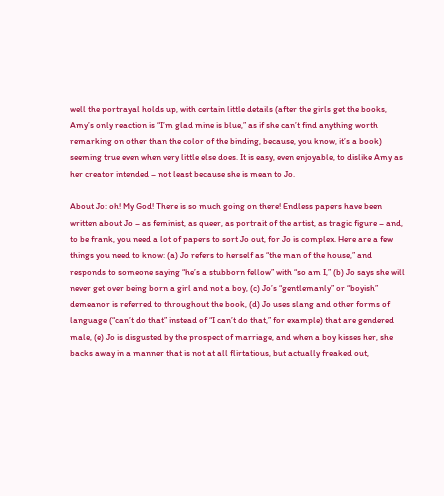well the portrayal holds up, with certain little details (after the girls get the books, Amy’s only reaction is “I’m glad mine is blue,” as if she can’t find anything worth remarking on other than the color of the binding, because, you know, it’s a book) seeming true even when very little else does. It is easy, even enjoyable, to dislike Amy as her creator intended – not least because she is mean to Jo.

About Jo: oh! My God! There is so much going on there! Endless papers have been written about Jo – as feminist, as queer, as portrait of the artist, as tragic figure – and, to be frank, you need a lot of papers to sort Jo out, for Jo is complex. Here are a few things you need to know: (a) Jo refers to herself as “the man of the house,” and responds to someone saying “he’s a stubborn fellow” with “so am I,” (b) Jo says she will never get over being born a girl and not a boy, (c) Jo’s “gentlemanly” or “boyish” demeanor is referred to throughout the book, (d) Jo uses slang and other forms of language (“can’t do that” instead of “I can’t do that,” for example) that are gendered male, (e) Jo is disgusted by the prospect of marriage, and when a boy kisses her, she backs away in a manner that is not at all flirtatious, but actually freaked out,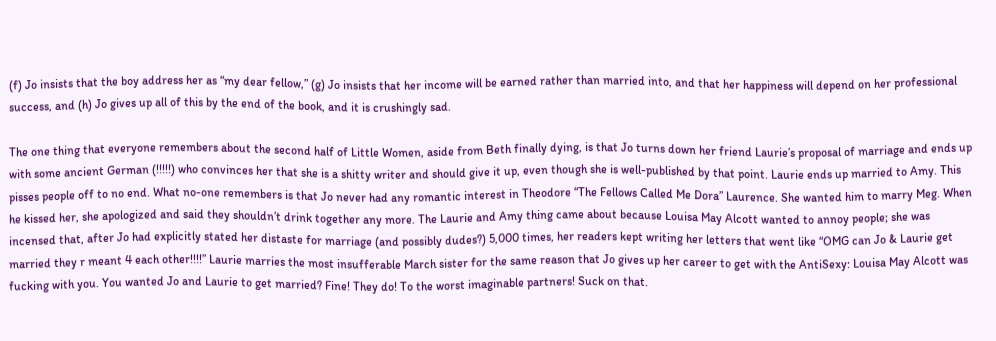(f) Jo insists that the boy address her as “my dear fellow,” (g) Jo insists that her income will be earned rather than married into, and that her happiness will depend on her professional success, and (h) Jo gives up all of this by the end of the book, and it is crushingly sad.

The one thing that everyone remembers about the second half of Little Women, aside from Beth finally dying, is that Jo turns down her friend Laurie’s proposal of marriage and ends up with some ancient German (!!!!!) who convinces her that she is a shitty writer and should give it up, even though she is well-published by that point. Laurie ends up married to Amy. This pisses people off to no end. What no-one remembers is that Jo never had any romantic interest in Theodore “The Fellows Called Me Dora” Laurence. She wanted him to marry Meg. When he kissed her, she apologized and said they shouldn’t drink together any more. The Laurie and Amy thing came about because Louisa May Alcott wanted to annoy people; she was incensed that, after Jo had explicitly stated her distaste for marriage (and possibly dudes?) 5,000 times, her readers kept writing her letters that went like “OMG can Jo & Laurie get married they r meant 4 each other!!!!” Laurie marries the most insufferable March sister for the same reason that Jo gives up her career to get with the AntiSexy: Louisa May Alcott was fucking with you. You wanted Jo and Laurie to get married? Fine! They do! To the worst imaginable partners! Suck on that.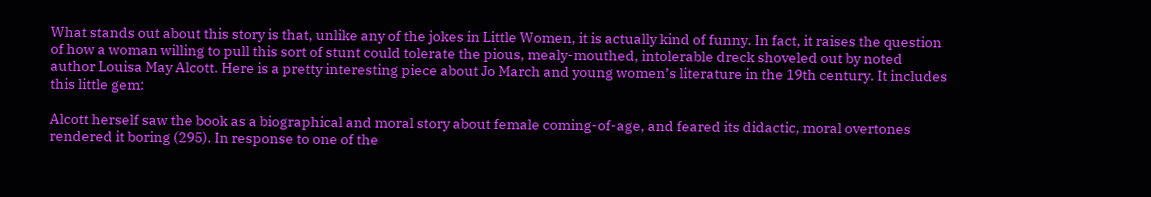What stands out about this story is that, unlike any of the jokes in Little Women, it is actually kind of funny. In fact, it raises the question of how a woman willing to pull this sort of stunt could tolerate the pious, mealy-mouthed, intolerable dreck shoveled out by noted author Louisa May Alcott. Here is a pretty interesting piece about Jo March and young women’s literature in the 19th century. It includes this little gem:

Alcott herself saw the book as a biographical and moral story about female coming-of-age, and feared its didactic, moral overtones rendered it boring (295). In response to one of the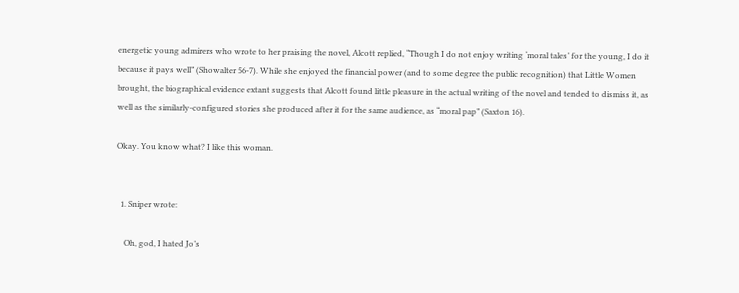energetic young admirers who wrote to her praising the novel, Alcott replied, “Though I do not enjoy writing ‘moral tales’ for the young, I do it because it pays well” (Showalter 56-7). While she enjoyed the financial power (and to some degree the public recognition) that Little Women brought, the biographical evidence extant suggests that Alcott found little pleasure in the actual writing of the novel and tended to dismiss it, as well as the similarly-configured stories she produced after it for the same audience, as “moral pap” (Saxton 16).

Okay. You know what? I like this woman.


  1. Sniper wrote:

    Oh, god, I hated Jo’s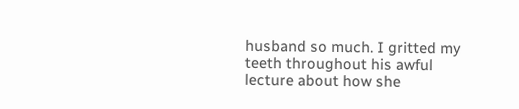husband so much. I gritted my teeth throughout his awful lecture about how she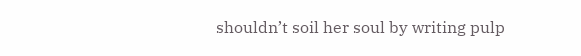shouldn’t soil her soul by writing pulp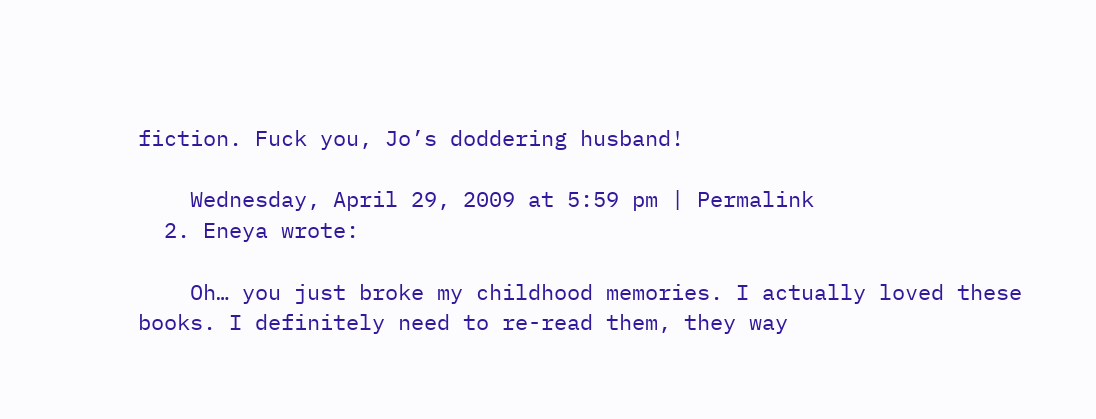fiction. Fuck you, Jo’s doddering husband!

    Wednesday, April 29, 2009 at 5:59 pm | Permalink
  2. Eneya wrote:

    Oh… you just broke my childhood memories. I actually loved these books. I definitely need to re-read them, they way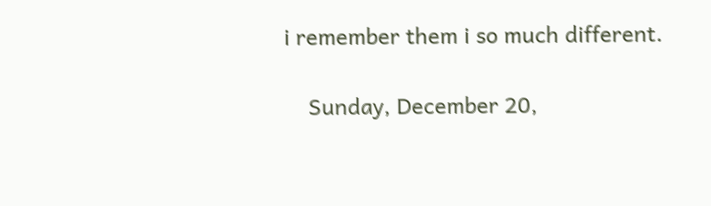i remember them i so much different.

    Sunday, December 20,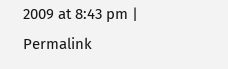2009 at 8:43 pm | Permalink